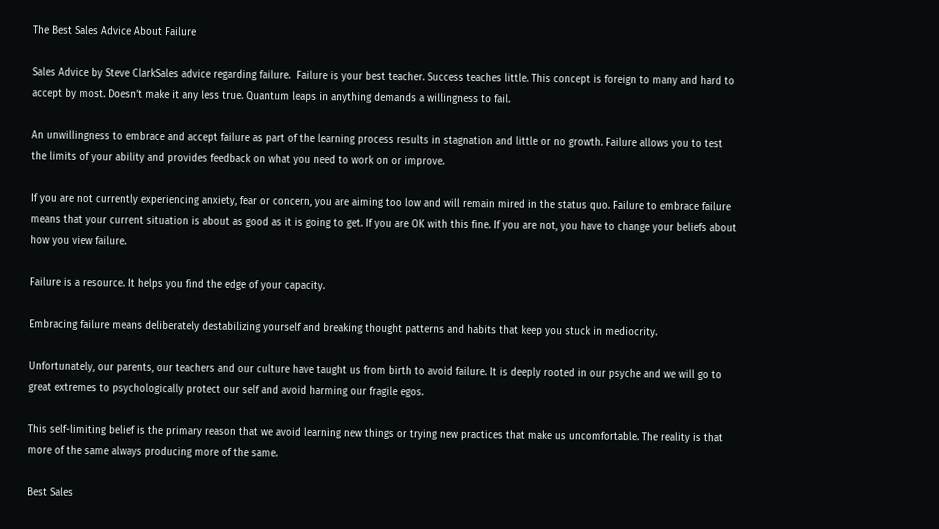The Best Sales Advice About Failure

Sales Advice by Steve ClarkSales advice regarding failure.  Failure is your best teacher. Success teaches little. This concept is foreign to many and hard to accept by most. Doesn’t make it any less true. Quantum leaps in anything demands a willingness to fail.

An unwillingness to embrace and accept failure as part of the learning process results in stagnation and little or no growth. Failure allows you to test the limits of your ability and provides feedback on what you need to work on or improve.

If you are not currently experiencing anxiety, fear or concern, you are aiming too low and will remain mired in the status quo. Failure to embrace failure means that your current situation is about as good as it is going to get. If you are OK with this fine. If you are not, you have to change your beliefs about how you view failure.

Failure is a resource. It helps you find the edge of your capacity.

Embracing failure means deliberately destabilizing yourself and breaking thought patterns and habits that keep you stuck in mediocrity.

Unfortunately, our parents, our teachers and our culture have taught us from birth to avoid failure. It is deeply rooted in our psyche and we will go to great extremes to psychologically protect our self and avoid harming our fragile egos.

This self-limiting belief is the primary reason that we avoid learning new things or trying new practices that make us uncomfortable. The reality is that more of the same always producing more of the same.

Best Sales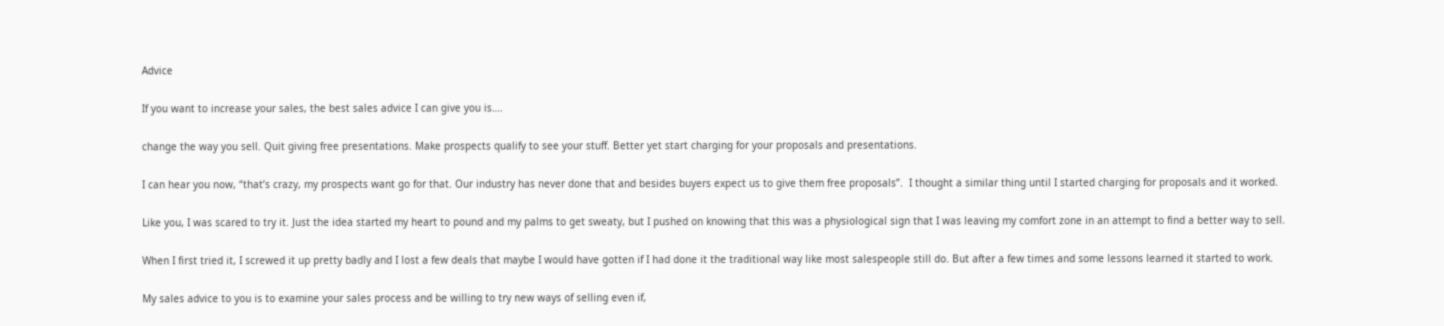Advice

If you want to increase your sales, the best sales advice I can give you is….

change the way you sell. Quit giving free presentations. Make prospects qualify to see your stuff. Better yet start charging for your proposals and presentations.

I can hear you now, “that’s crazy, my prospects want go for that. Our industry has never done that and besides buyers expect us to give them free proposals”.  I thought a similar thing until I started charging for proposals and it worked.

Like you, I was scared to try it. Just the idea started my heart to pound and my palms to get sweaty, but I pushed on knowing that this was a physiological sign that I was leaving my comfort zone in an attempt to find a better way to sell.

When I first tried it, I screwed it up pretty badly and I lost a few deals that maybe I would have gotten if I had done it the traditional way like most salespeople still do. But after a few times and some lessons learned it started to work.

My sales advice to you is to examine your sales process and be willing to try new ways of selling even if,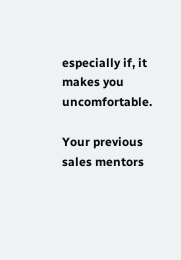especially if, it makes you uncomfortable.

Your previous sales mentors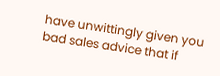have unwittingly given you bad sales advice that if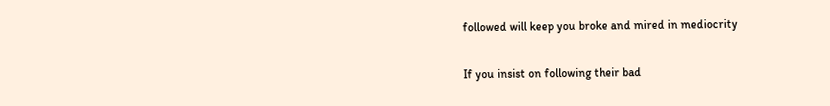followed will keep you broke and mired in mediocrity

If you insist on following their bad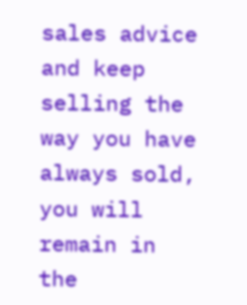sales advice and keep selling the way you have always sold, you will remain in the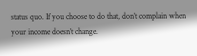status quo. If you choose to do that, don’t complain when your income doesn’t change.